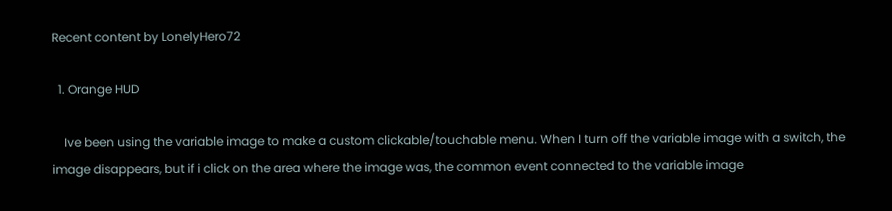Recent content by LonelyHero72

  1. Orange HUD

    Ive been using the variable image to make a custom clickable/touchable menu. When I turn off the variable image with a switch, the image disappears, but if i click on the area where the image was, the common event connected to the variable image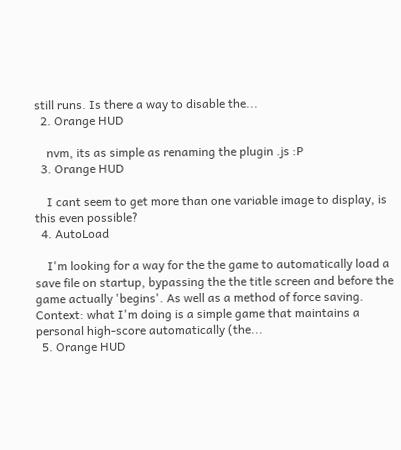still runs. Is there a way to disable the...
  2. Orange HUD

    nvm, its as simple as renaming the plugin .js :P
  3. Orange HUD

    I cant seem to get more than one variable image to display, is this even possible?
  4. AutoLoad

    I'm looking for a way for the the game to automatically load a save file on startup, bypassing the the title screen and before the game actually 'begins'. As well as a method of force saving. Context: what I'm doing is a simple game that maintains a personal high-score automatically (the...
  5. Orange HUD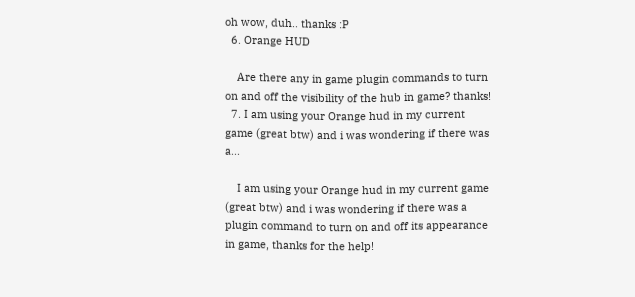oh wow, duh.. thanks :P
  6. Orange HUD

    Are there any in game plugin commands to turn on and off the visibility of the hub in game? thanks!
  7. I am using your Orange hud in my current game (great btw) and i was wondering if there was a...

    I am using your Orange hud in my current game (great btw) and i was wondering if there was a plugin command to turn on and off its appearance in game, thanks for the help!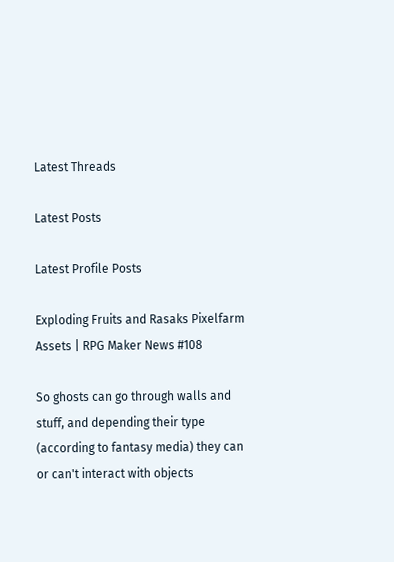Latest Threads

Latest Posts

Latest Profile Posts

Exploding Fruits and Rasaks Pixelfarm Assets | RPG Maker News #108

So ghosts can go through walls and stuff, and depending their type (according to fantasy media) they can or can't interact with objects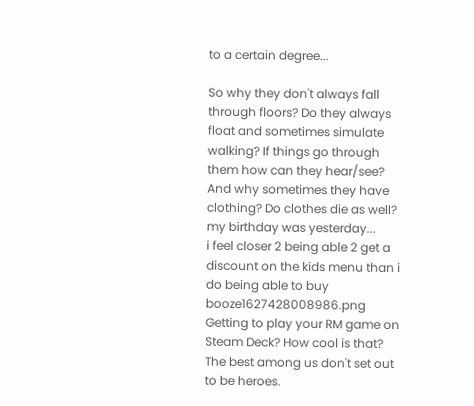to a certain degree...

So why they don't always fall through floors? Do they always float and sometimes simulate walking? If things go through them how can they hear/see? And why sometimes they have clothing? Do clothes die as well?
my birthday was yesterday...
i feel closer 2 being able 2 get a discount on the kids menu than i do being able to buy booze1627428008986.png
Getting to play your RM game on Steam Deck? How cool is that?
The best among us don't set out to be heroes.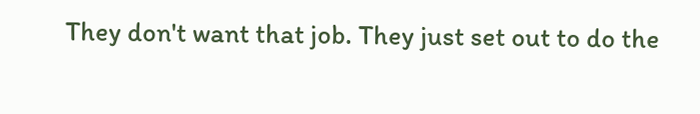They don't want that job. They just set out to do the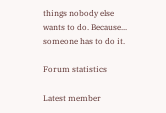things nobody else wants to do. Because... someone has to do it.

Forum statistics

Latest member